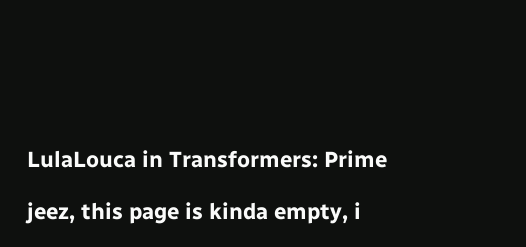LulaLouca in Transformers: Prime

jeez, this page is kinda empty, i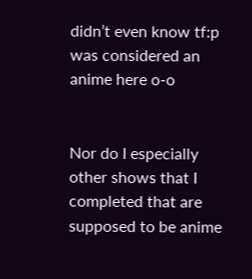didn’t even know tf:p was considered an anime here o-o


Nor do I especially other shows that I completed that are supposed to be anime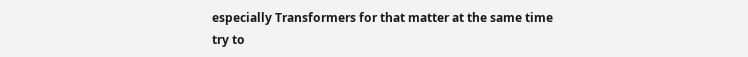especially Transformers for that matter at the same time try to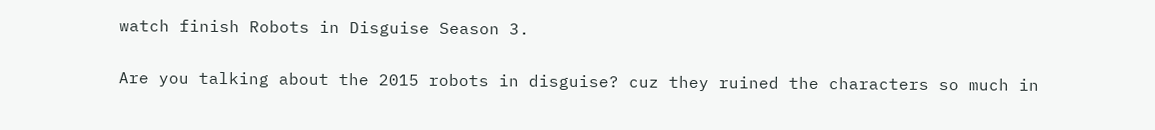watch finish Robots in Disguise Season 3.


Are you talking about the 2015 robots in disguise? cuz they ruined the characters so much in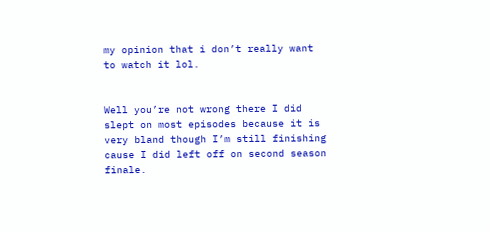my opinion that i don’t really want to watch it lol.


Well you’re not wrong there I did slept on most episodes because it is very bland though I’m still finishing cause I did left off on second season finale.